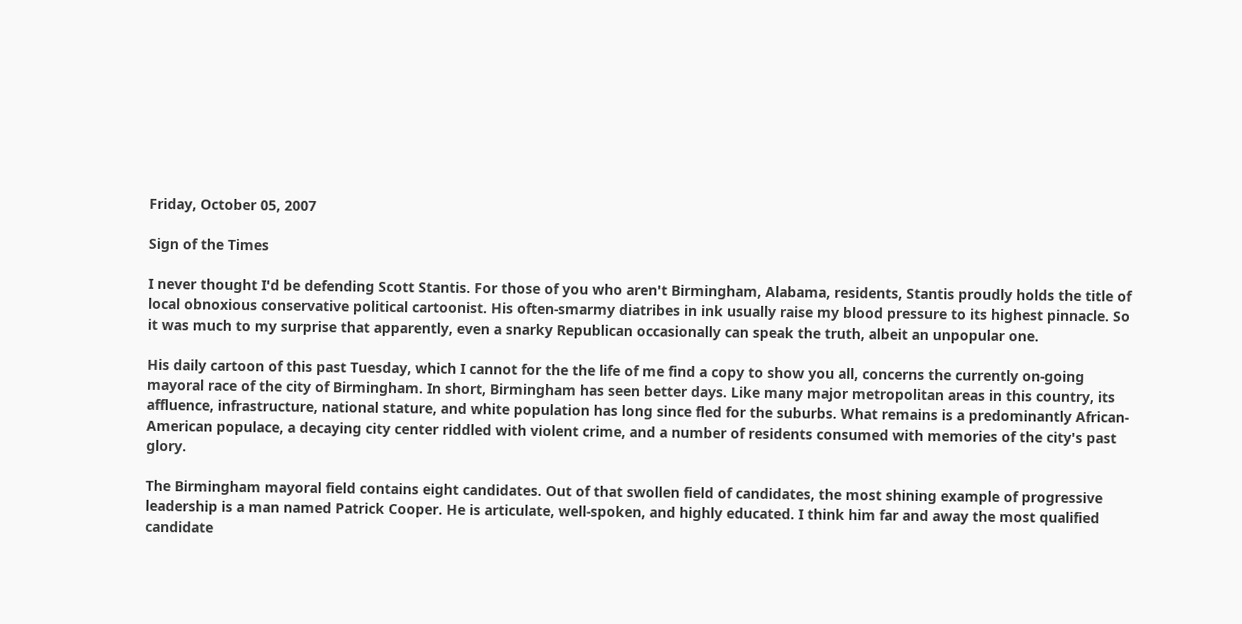Friday, October 05, 2007

Sign of the Times

I never thought I'd be defending Scott Stantis. For those of you who aren't Birmingham, Alabama, residents, Stantis proudly holds the title of local obnoxious conservative political cartoonist. His often-smarmy diatribes in ink usually raise my blood pressure to its highest pinnacle. So it was much to my surprise that apparently, even a snarky Republican occasionally can speak the truth, albeit an unpopular one.

His daily cartoon of this past Tuesday, which I cannot for the the life of me find a copy to show you all, concerns the currently on-going mayoral race of the city of Birmingham. In short, Birmingham has seen better days. Like many major metropolitan areas in this country, its affluence, infrastructure, national stature, and white population has long since fled for the suburbs. What remains is a predominantly African-American populace, a decaying city center riddled with violent crime, and a number of residents consumed with memories of the city's past glory.

The Birmingham mayoral field contains eight candidates. Out of that swollen field of candidates, the most shining example of progressive leadership is a man named Patrick Cooper. He is articulate, well-spoken, and highly educated. I think him far and away the most qualified candidate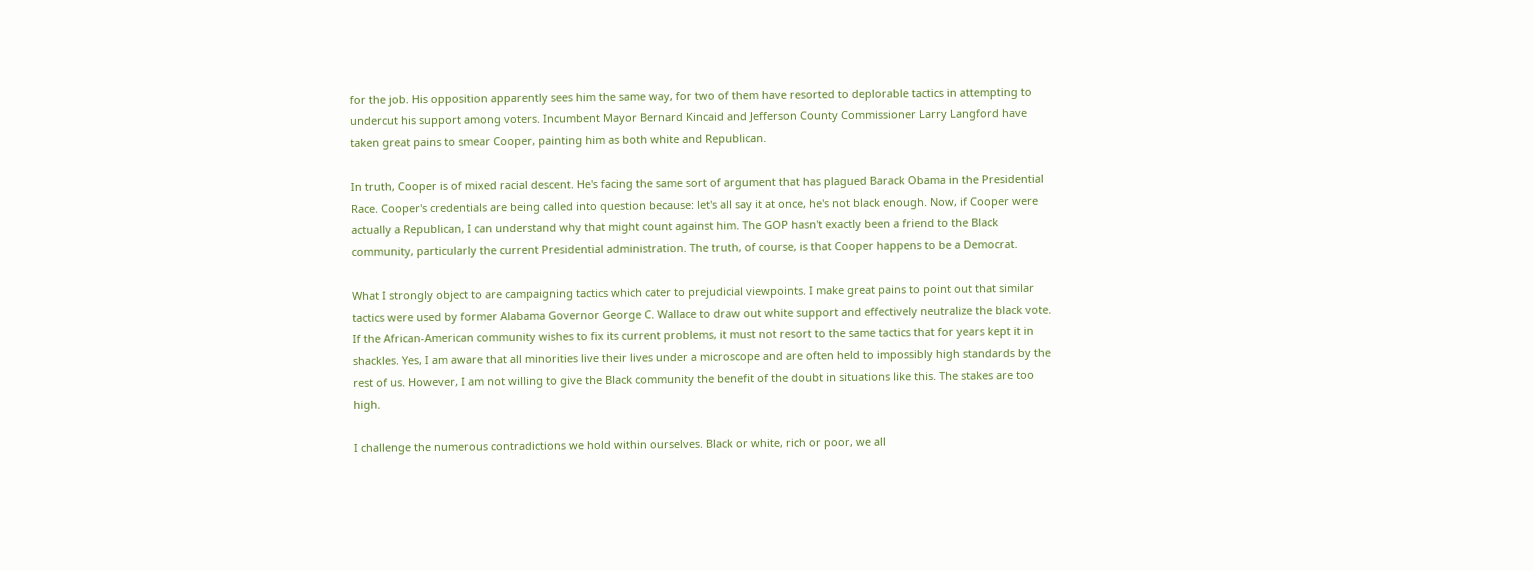for the job. His opposition apparently sees him the same way, for two of them have resorted to deplorable tactics in attempting to undercut his support among voters. Incumbent Mayor Bernard Kincaid and Jefferson County Commissioner Larry Langford have taken great pains to smear Cooper, painting him as both white and Republican.

In truth, Cooper is of mixed racial descent. He's facing the same sort of argument that has plagued Barack Obama in the Presidential Race. Cooper's credentials are being called into question because: let's all say it at once, he's not black enough. Now, if Cooper were actually a Republican, I can understand why that might count against him. The GOP hasn't exactly been a friend to the Black community, particularly the current Presidential administration. The truth, of course, is that Cooper happens to be a Democrat.

What I strongly object to are campaigning tactics which cater to prejudicial viewpoints. I make great pains to point out that similar tactics were used by former Alabama Governor George C. Wallace to draw out white support and effectively neutralize the black vote. If the African-American community wishes to fix its current problems, it must not resort to the same tactics that for years kept it in shackles. Yes, I am aware that all minorities live their lives under a microscope and are often held to impossibly high standards by the rest of us. However, I am not willing to give the Black community the benefit of the doubt in situations like this. The stakes are too high.

I challenge the numerous contradictions we hold within ourselves. Black or white, rich or poor, we all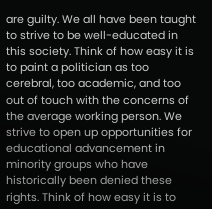are guilty. We all have been taught to strive to be well-educated in this society. Think of how easy it is to paint a politician as too cerebral, too academic, and too out of touch with the concerns of the average working person. We strive to open up opportunities for educational advancement in minority groups who have historically been denied these rights. Think of how easy it is to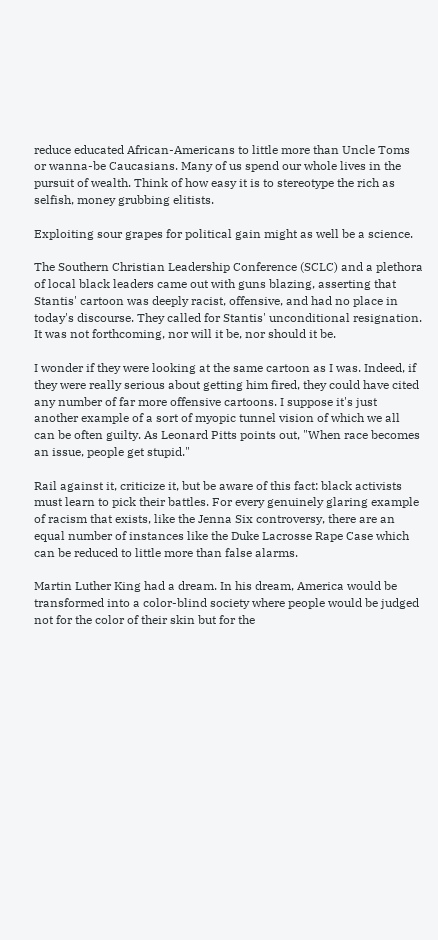reduce educated African-Americans to little more than Uncle Toms or wanna-be Caucasians. Many of us spend our whole lives in the pursuit of wealth. Think of how easy it is to stereotype the rich as selfish, money grubbing elitists.

Exploiting sour grapes for political gain might as well be a science.

The Southern Christian Leadership Conference (SCLC) and a plethora of local black leaders came out with guns blazing, asserting that Stantis' cartoon was deeply racist, offensive, and had no place in today's discourse. They called for Stantis' unconditional resignation. It was not forthcoming, nor will it be, nor should it be.

I wonder if they were looking at the same cartoon as I was. Indeed, if they were really serious about getting him fired, they could have cited any number of far more offensive cartoons. I suppose it's just another example of a sort of myopic tunnel vision of which we all can be often guilty. As Leonard Pitts points out, "When race becomes an issue, people get stupid."

Rail against it, criticize it, but be aware of this fact: black activists must learn to pick their battles. For every genuinely glaring example of racism that exists, like the Jenna Six controversy, there are an equal number of instances like the Duke Lacrosse Rape Case which can be reduced to little more than false alarms.

Martin Luther King had a dream. In his dream, America would be transformed into a color-blind society where people would be judged not for the color of their skin but for the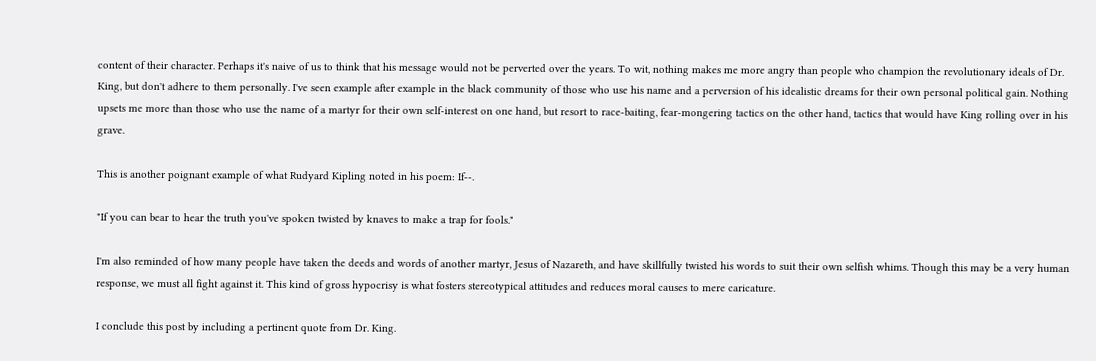content of their character. Perhaps it's naive of us to think that his message would not be perverted over the years. To wit, nothing makes me more angry than people who champion the revolutionary ideals of Dr. King, but don't adhere to them personally. I've seen example after example in the black community of those who use his name and a perversion of his idealistic dreams for their own personal political gain. Nothing upsets me more than those who use the name of a martyr for their own self-interest on one hand, but resort to race-baiting, fear-mongering tactics on the other hand, tactics that would have King rolling over in his grave.

This is another poignant example of what Rudyard Kipling noted in his poem: If--.

"If you can bear to hear the truth you've spoken twisted by knaves to make a trap for fools."

I'm also reminded of how many people have taken the deeds and words of another martyr, Jesus of Nazareth, and have skillfully twisted his words to suit their own selfish whims. Though this may be a very human response, we must all fight against it. This kind of gross hypocrisy is what fosters stereotypical attitudes and reduces moral causes to mere caricature.

I conclude this post by including a pertinent quote from Dr. King.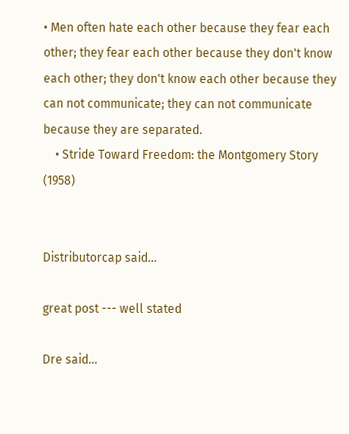• Men often hate each other because they fear each other; they fear each other because they don't know each other; they don't know each other because they can not communicate; they can not communicate because they are separated.
    • Stride Toward Freedom: the Montgomery Story (1958)


Distributorcap said...

great post --- well stated

Dre said...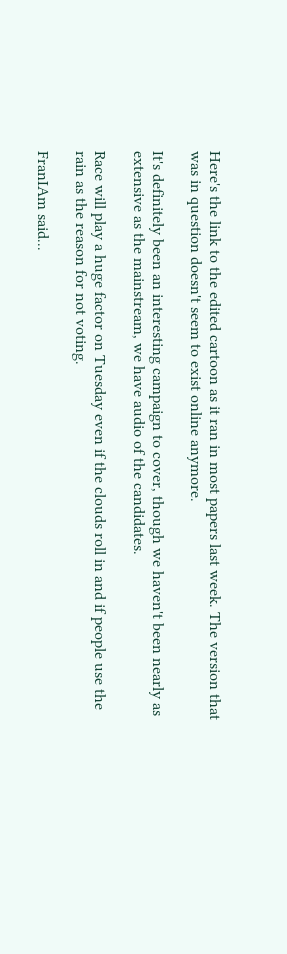Here's the link to the edited cartoon as it ran in most papers last week. The version that was in question doesn't seem to exist online anymore.

It's definitely been an interesting campaign to cover, though we haven't been nearly as extensive as the mainstream, we have audio of the candidates.

Race will play a huge factor on Tuesday even if the clouds roll in and if people use the rain as the reason for not voting.

FranIAm said...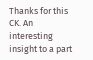Thanks for this CK. An interesting insight to a part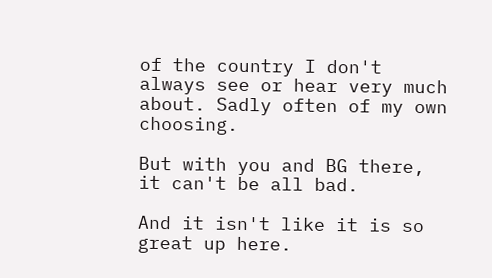of the country I don't always see or hear very much about. Sadly often of my own choosing.

But with you and BG there, it can't be all bad.

And it isn't like it is so great up here.